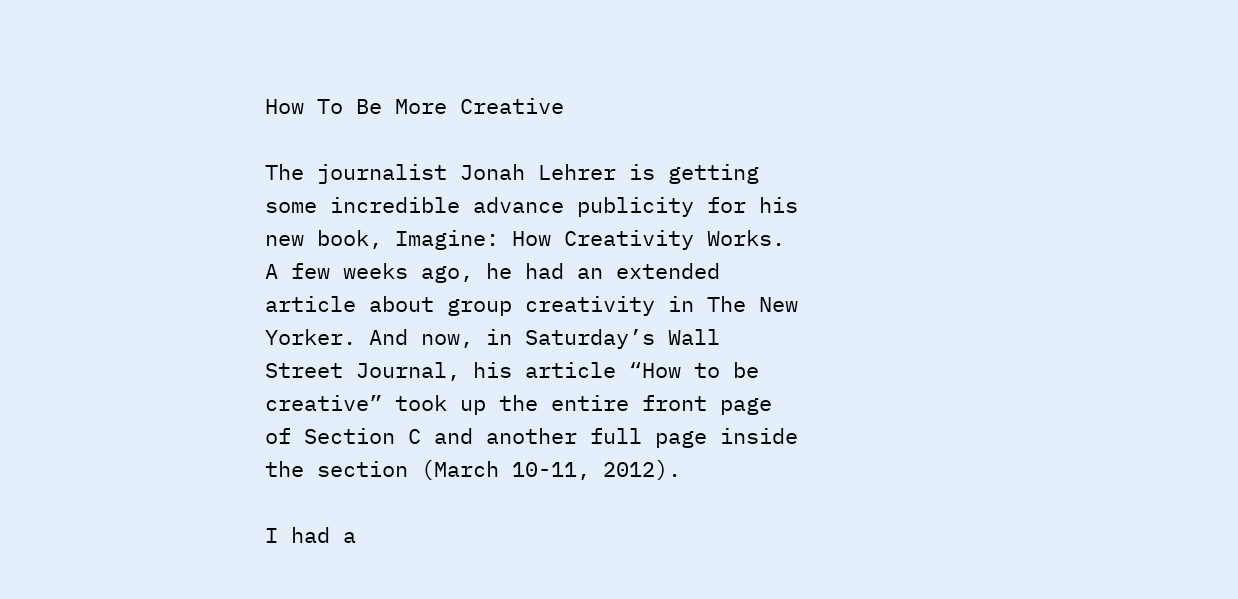How To Be More Creative

The journalist Jonah Lehrer is getting some incredible advance publicity for his new book, Imagine: How Creativity Works. A few weeks ago, he had an extended article about group creativity in The New Yorker. And now, in Saturday’s Wall Street Journal, his article “How to be creative” took up the entire front page of Section C and another full page inside the section (March 10-11, 2012).

I had a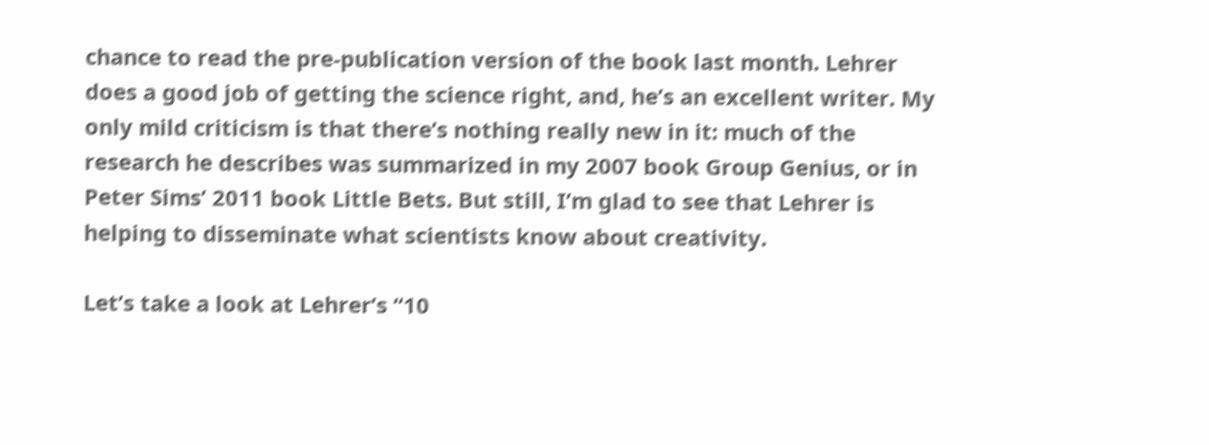chance to read the pre-publication version of the book last month. Lehrer does a good job of getting the science right, and, he’s an excellent writer. My only mild criticism is that there’s nothing really new in it: much of the research he describes was summarized in my 2007 book Group Genius, or in Peter Sims’ 2011 book Little Bets. But still, I’m glad to see that Lehrer is helping to disseminate what scientists know about creativity.

Let’s take a look at Lehrer’s “10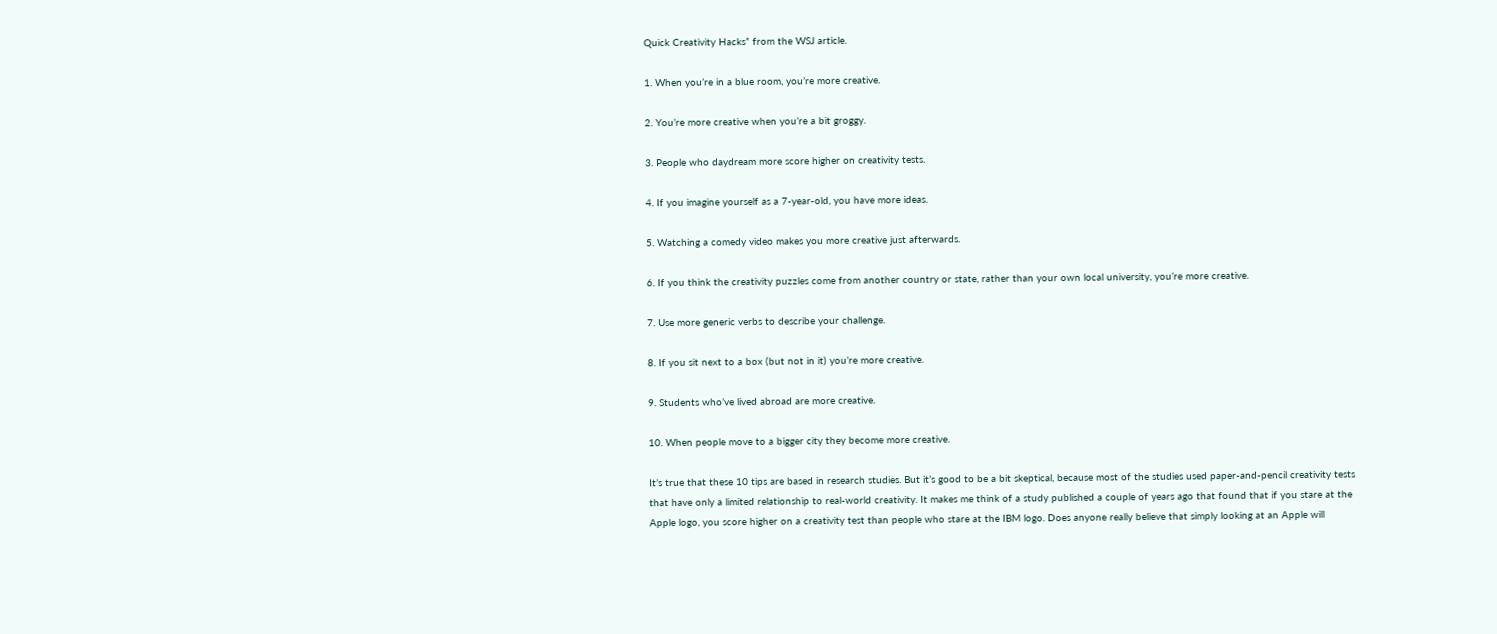Quick Creativity Hacks” from the WSJ article.

1. When you’re in a blue room, you’re more creative.

2. You’re more creative when you’re a bit groggy.

3. People who daydream more score higher on creativity tests.

4. If you imagine yourself as a 7-year-old, you have more ideas.

5. Watching a comedy video makes you more creative just afterwards.

6. If you think the creativity puzzles come from another country or state, rather than your own local university, you’re more creative.

7. Use more generic verbs to describe your challenge.

8. If you sit next to a box (but not in it) you’re more creative.

9. Students who’ve lived abroad are more creative.

10. When people move to a bigger city they become more creative.

It’s true that these 10 tips are based in research studies. But it’s good to be a bit skeptical, because most of the studies used paper-and-pencil creativity tests that have only a limited relationship to real-world creativity. It makes me think of a study published a couple of years ago that found that if you stare at the Apple logo, you score higher on a creativity test than people who stare at the IBM logo. Does anyone really believe that simply looking at an Apple will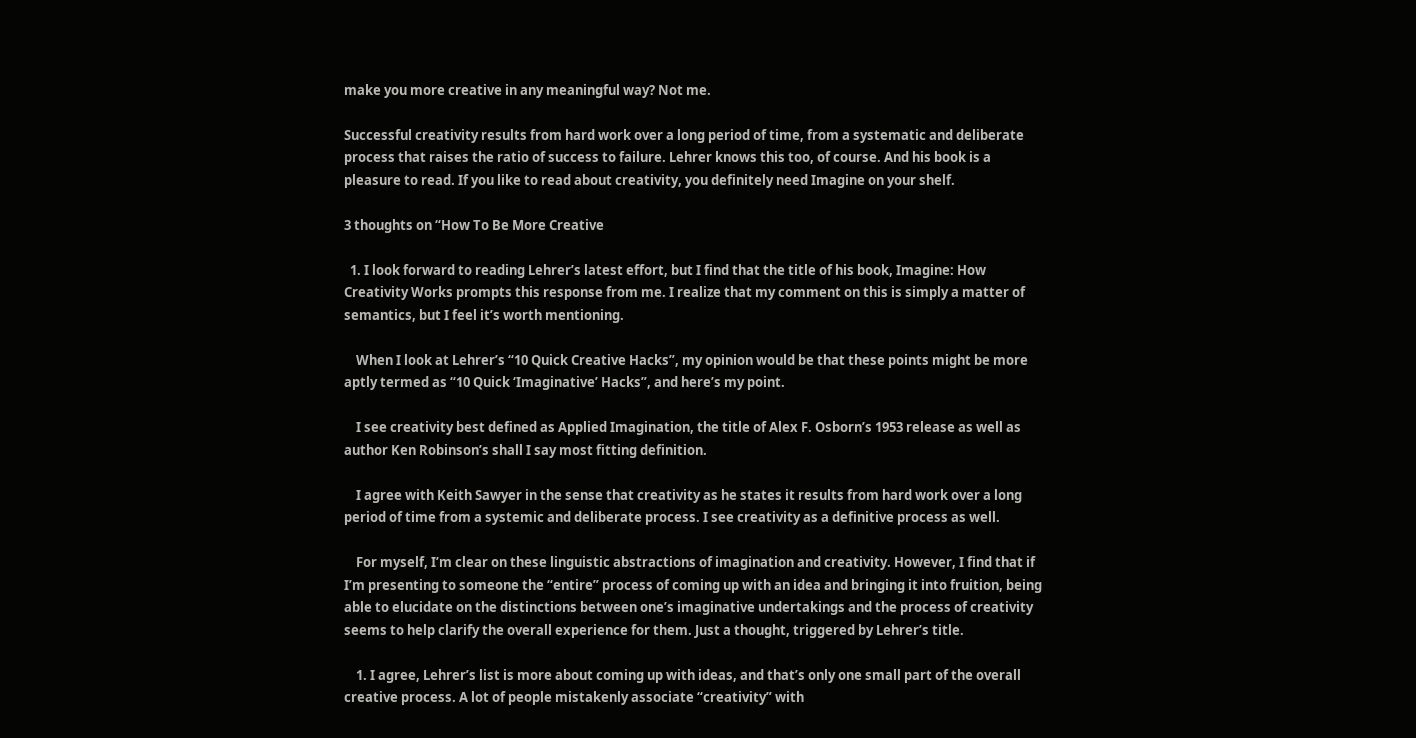make you more creative in any meaningful way? Not me.

Successful creativity results from hard work over a long period of time, from a systematic and deliberate process that raises the ratio of success to failure. Lehrer knows this too, of course. And his book is a pleasure to read. If you like to read about creativity, you definitely need Imagine on your shelf.

3 thoughts on “How To Be More Creative

  1. I look forward to reading Lehrer’s latest effort, but I find that the title of his book, Imagine: How Creativity Works prompts this response from me. I realize that my comment on this is simply a matter of semantics, but I feel it’s worth mentioning.

    When I look at Lehrer’s “10 Quick Creative Hacks”, my opinion would be that these points might be more aptly termed as “10 Quick ‘Imaginative’ Hacks”, and here’s my point.

    I see creativity best defined as Applied Imagination, the title of Alex F. Osborn’s 1953 release as well as author Ken Robinson’s shall I say most fitting definition.

    I agree with Keith Sawyer in the sense that creativity as he states it results from hard work over a long period of time from a systemic and deliberate process. I see creativity as a definitive process as well.

    For myself, I’m clear on these linguistic abstractions of imagination and creativity. However, I find that if I’m presenting to someone the “entire” process of coming up with an idea and bringing it into fruition, being able to elucidate on the distinctions between one’s imaginative undertakings and the process of creativity seems to help clarify the overall experience for them. Just a thought, triggered by Lehrer’s title.

    1. I agree, Lehrer’s list is more about coming up with ideas, and that’s only one small part of the overall creative process. A lot of people mistakenly associate “creativity” with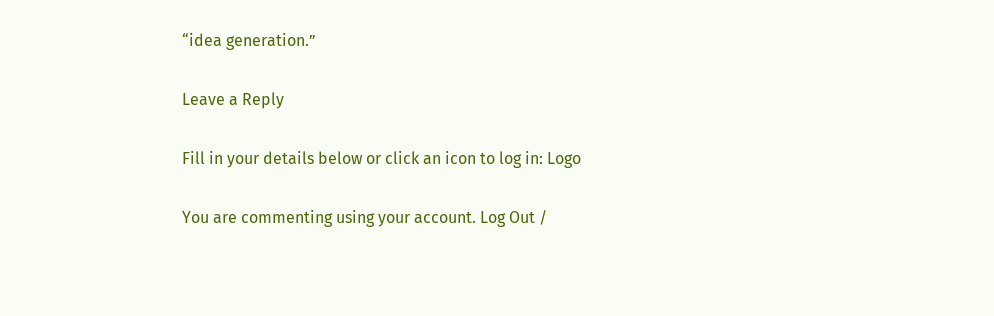“idea generation.”

Leave a Reply

Fill in your details below or click an icon to log in: Logo

You are commenting using your account. Log Out /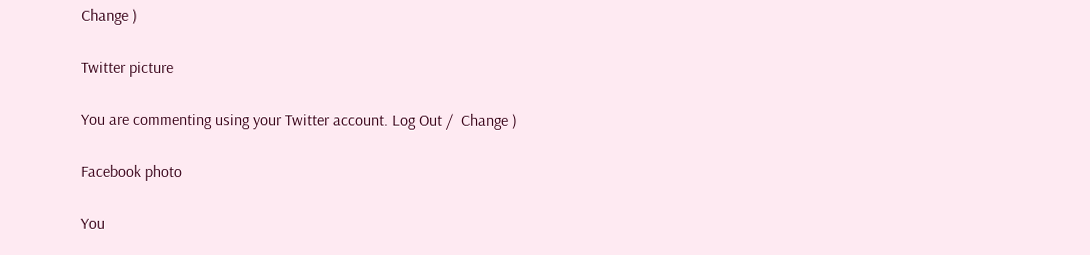Change )

Twitter picture

You are commenting using your Twitter account. Log Out /  Change )

Facebook photo

You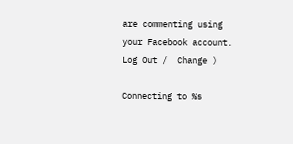are commenting using your Facebook account. Log Out /  Change )

Connecting to %s